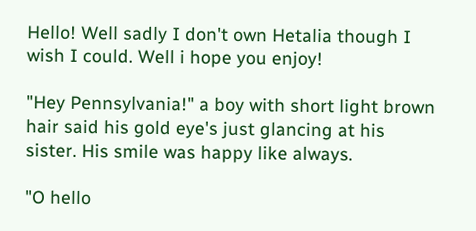Hello! Well sadly I don't own Hetalia though I wish I could. Well i hope you enjoy!

"Hey Pennsylvania!" a boy with short light brown hair said his gold eye's just glancing at his sister. His smile was happy like always.

"O hello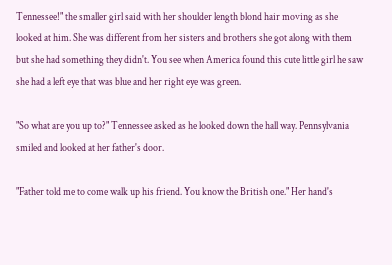Tennessee!" the smaller girl said with her shoulder length blond hair moving as she looked at him. She was different from her sisters and brothers she got along with them but she had something they didn't. You see when America found this cute little girl he saw she had a left eye that was blue and her right eye was green.

"So what are you up to?" Tennessee asked as he looked down the hall way. Pennsylvania smiled and looked at her father's door.

"Father told me to come walk up his friend. You know the British one." Her hand's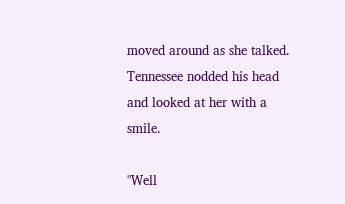moved around as she talked. Tennessee nodded his head and looked at her with a smile.

"Well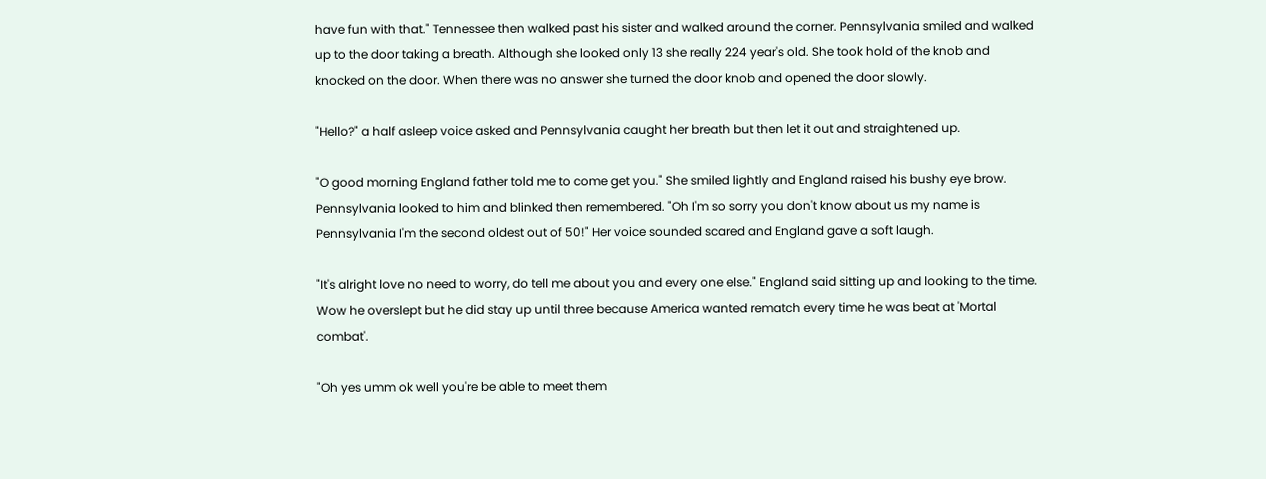have fun with that." Tennessee then walked past his sister and walked around the corner. Pennsylvania smiled and walked up to the door taking a breath. Although she looked only 13 she really 224 year's old. She took hold of the knob and knocked on the door. When there was no answer she turned the door knob and opened the door slowly.

"Hello?" a half asleep voice asked and Pennsylvania caught her breath but then let it out and straightened up.

"O good morning England father told me to come get you." She smiled lightly and England raised his bushy eye brow. Pennsylvania looked to him and blinked then remembered. "Oh I'm so sorry you don't know about us my name is Pennsylvania I'm the second oldest out of 50!" Her voice sounded scared and England gave a soft laugh.

"It's alright love no need to worry, do tell me about you and every one else." England said sitting up and looking to the time. Wow he overslept but he did stay up until three because America wanted rematch every time he was beat at 'Mortal combat'.

"Oh yes umm ok well you're be able to meet them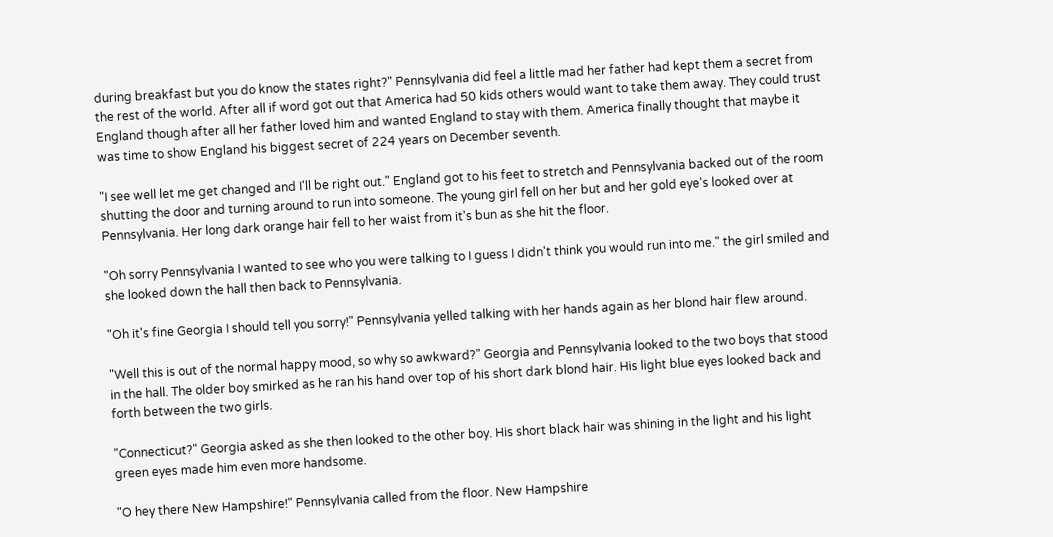during breakfast but you do know the states right?" Pennsylvania did feel a little mad her father had kept them a secret from the rest of the world. After all if word got out that America had 50 kids others would want to take them away. They could trust England though after all her father loved him and wanted England to stay with them. America finally thought that maybe it was time to show England his biggest secret of 224 years on December seventh.

"I see well let me get changed and I'll be right out." England got to his feet to stretch and Pennsylvania backed out of the room shutting the door and turning around to run into someone. The young girl fell on her but and her gold eye's looked over at Pennsylvania. Her long dark orange hair fell to her waist from it's bun as she hit the floor.

"Oh sorry Pennsylvania I wanted to see who you were talking to I guess I didn't think you would run into me." the girl smiled and she looked down the hall then back to Pennsylvania.

"Oh it's fine Georgia I should tell you sorry!" Pennsylvania yelled talking with her hands again as her blond hair flew around.

"Well this is out of the normal happy mood, so why so awkward?" Georgia and Pennsylvania looked to the two boys that stood in the hall. The older boy smirked as he ran his hand over top of his short dark blond hair. His light blue eyes looked back and forth between the two girls.

"Connecticut?" Georgia asked as she then looked to the other boy. His short black hair was shining in the light and his light green eyes made him even more handsome.

"O hey there New Hampshire!" Pennsylvania called from the floor. New Hampshire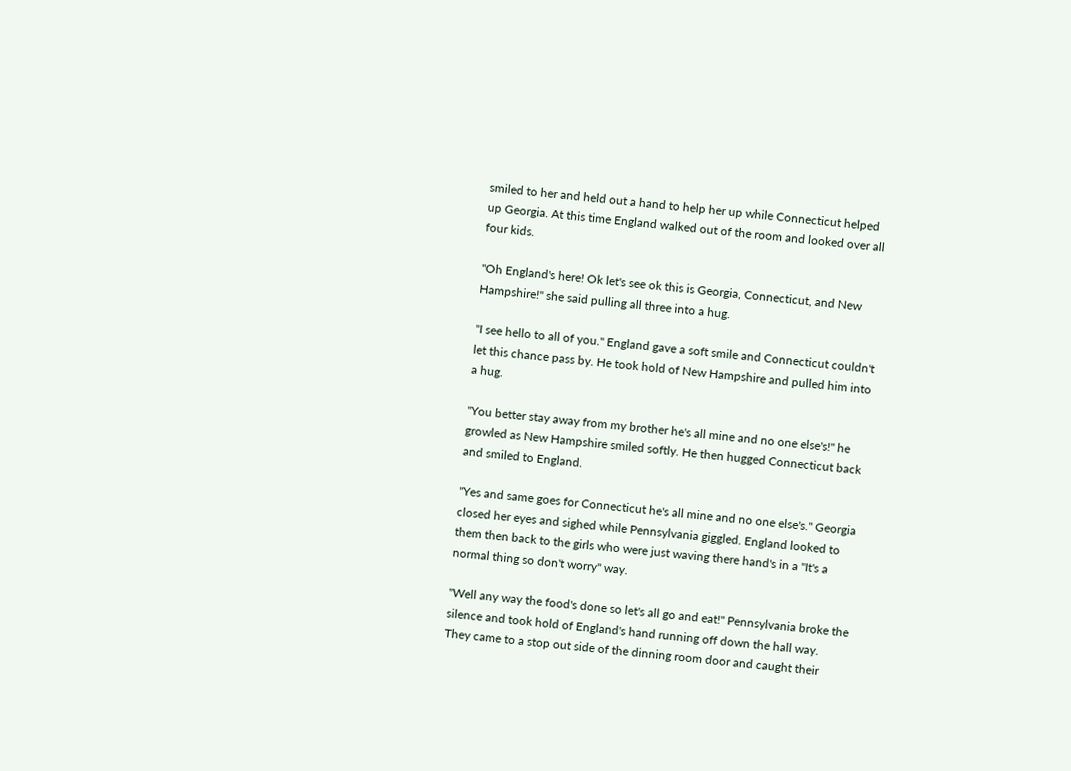smiled to her and held out a hand to help her up while Connecticut helped up Georgia. At this time England walked out of the room and looked over all four kids.

"Oh England's here! Ok let's see ok this is Georgia, Connecticut, and New Hampshire!" she said pulling all three into a hug.

"I see hello to all of you." England gave a soft smile and Connecticut couldn't let this chance pass by. He took hold of New Hampshire and pulled him into a hug.

"You better stay away from my brother he's all mine and no one else's!" he growled as New Hampshire smiled softly. He then hugged Connecticut back and smiled to England.

"Yes and same goes for Connecticut he's all mine and no one else's." Georgia closed her eyes and sighed while Pennsylvania giggled. England looked to them then back to the girls who were just waving there hand's in a "It's a normal thing so don't worry" way.

"Well any way the food's done so let's all go and eat!" Pennsylvania broke the silence and took hold of England's hand running off down the hall way. They came to a stop out side of the dinning room door and caught their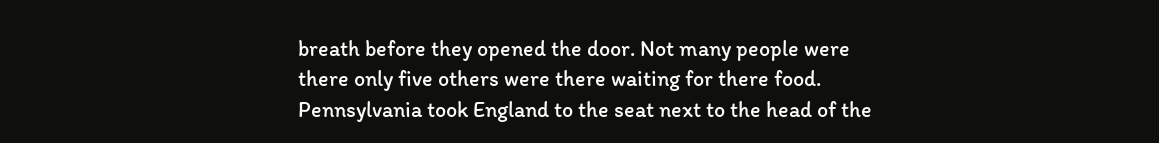breath before they opened the door. Not many people were there only five others were there waiting for there food. Pennsylvania took England to the seat next to the head of the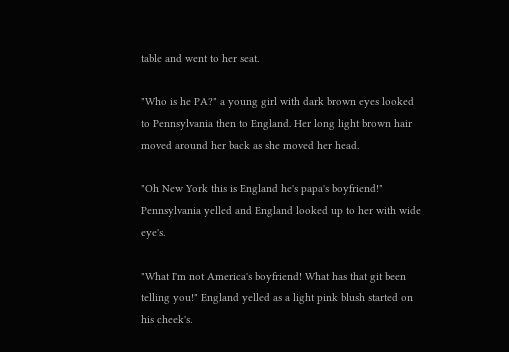table and went to her seat.

"Who is he PA?" a young girl with dark brown eyes looked to Pennsylvania then to England. Her long light brown hair moved around her back as she moved her head.

"Oh New York this is England he's papa's boyfriend!" Pennsylvania yelled and England looked up to her with wide eye's.

"What I'm not America's boyfriend! What has that git been telling you!" England yelled as a light pink blush started on his cheek's.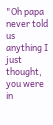"Oh papa never told us anything I just thought, you were in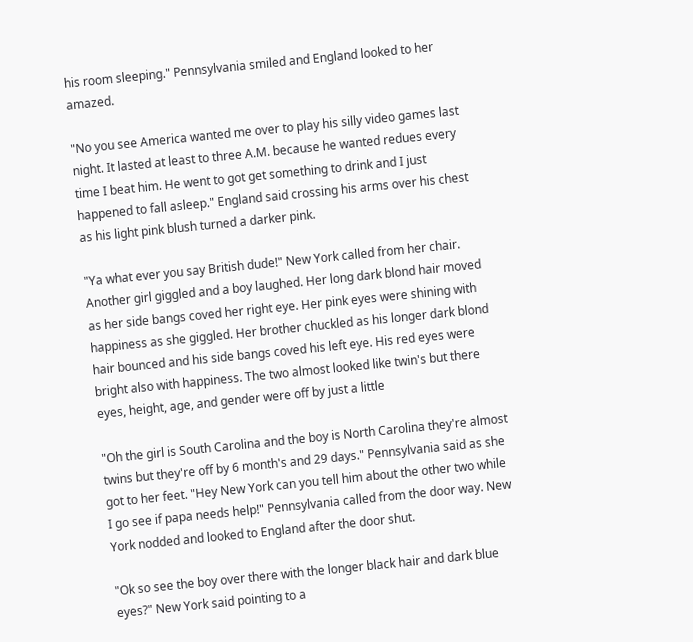his room sleeping." Pennsylvania smiled and England looked to her amazed.

"No you see America wanted me over to play his silly video games last night. It lasted at least to three A.M. because he wanted redues every time I beat him. He went to got get something to drink and I just happened to fall asleep." England said crossing his arms over his chest as his light pink blush turned a darker pink.

"Ya what ever you say British dude!" New York called from her chair. Another girl giggled and a boy laughed. Her long dark blond hair moved as her side bangs coved her right eye. Her pink eyes were shining with happiness as she giggled. Her brother chuckled as his longer dark blond hair bounced and his side bangs coved his left eye. His red eyes were bright also with happiness. The two almost looked like twin's but there eyes, height, age, and gender were off by just a little

"Oh the girl is South Carolina and the boy is North Carolina they're almost twins but they're off by 6 month's and 29 days." Pennsylvania said as she got to her feet. "Hey New York can you tell him about the other two while I go see if papa needs help!" Pennsylvania called from the door way. New York nodded and looked to England after the door shut.

"Ok so see the boy over there with the longer black hair and dark blue eyes?" New York said pointing to a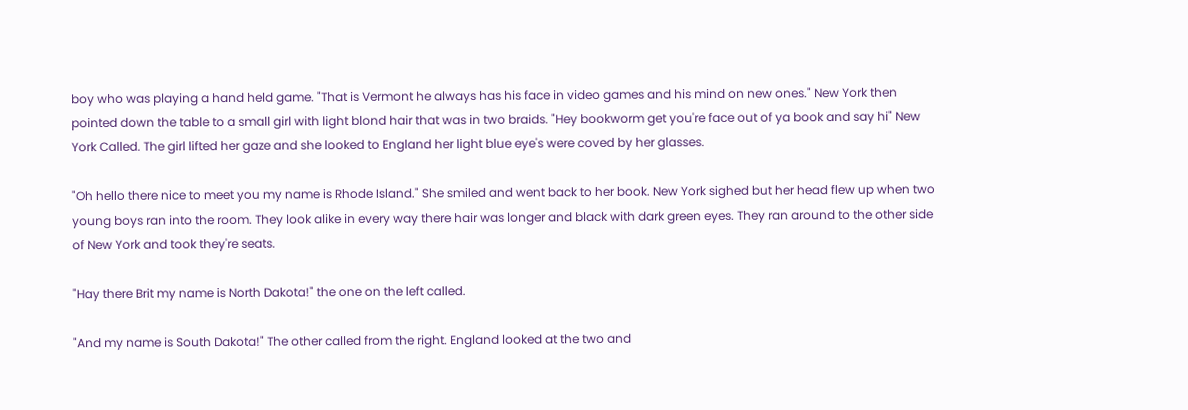boy who was playing a hand held game. "That is Vermont he always has his face in video games and his mind on new ones." New York then pointed down the table to a small girl with light blond hair that was in two braids. "Hey bookworm get you're face out of ya book and say hi" New York Called. The girl lifted her gaze and she looked to England her light blue eye's were coved by her glasses.

"Oh hello there nice to meet you my name is Rhode Island." She smiled and went back to her book. New York sighed but her head flew up when two young boys ran into the room. They look alike in every way there hair was longer and black with dark green eyes. They ran around to the other side of New York and took they're seats.

"Hay there Brit my name is North Dakota!" the one on the left called.

"And my name is South Dakota!" The other called from the right. England looked at the two and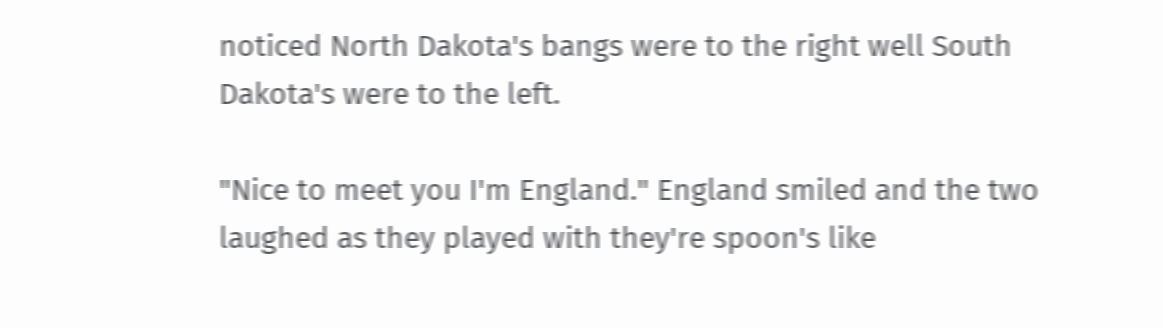noticed North Dakota's bangs were to the right well South Dakota's were to the left.

"Nice to meet you I'm England." England smiled and the two laughed as they played with they're spoon's like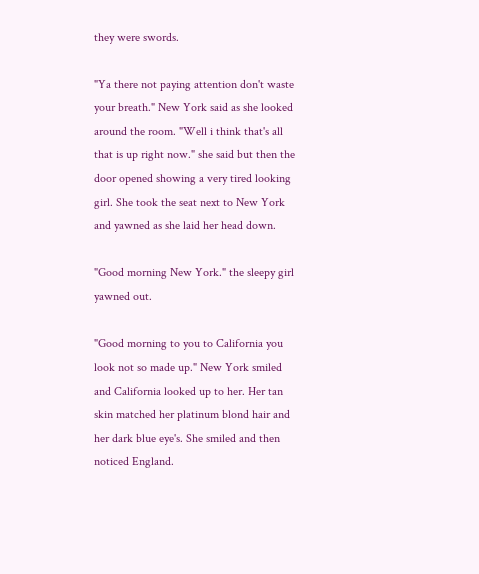they were swords.

"Ya there not paying attention don't waste your breath." New York said as she looked around the room. "Well i think that's all that is up right now." she said but then the door opened showing a very tired looking girl. She took the seat next to New York and yawned as she laid her head down.

"Good morning New York." the sleepy girl yawned out.

"Good morning to you to California you look not so made up." New York smiled and California looked up to her. Her tan skin matched her platinum blond hair and her dark blue eye's. She smiled and then noticed England.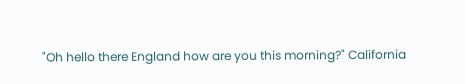"Oh hello there England how are you this morning?" California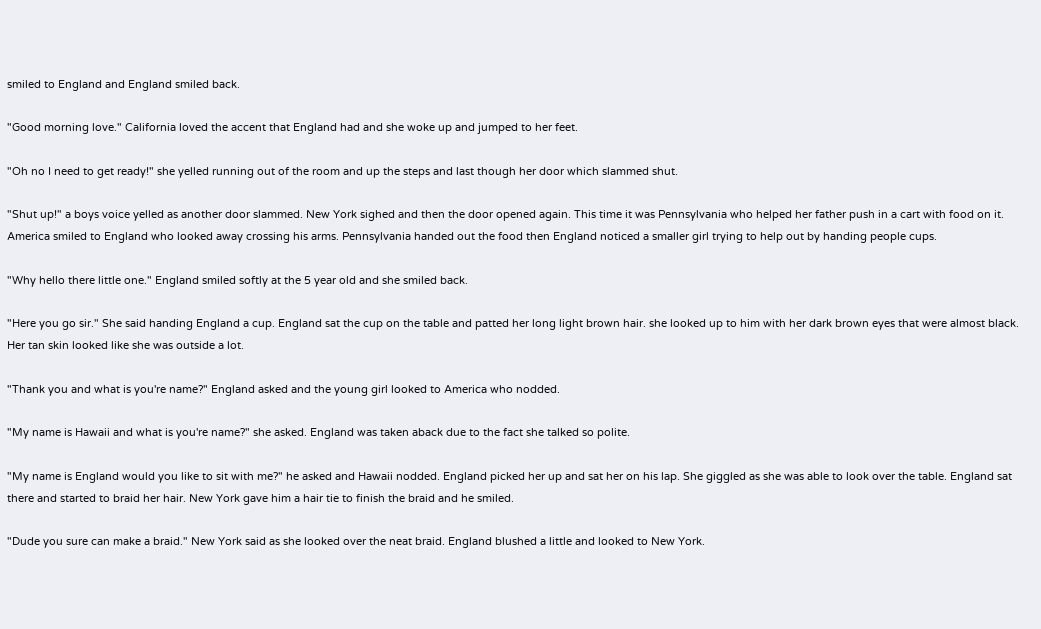smiled to England and England smiled back.

"Good morning love." California loved the accent that England had and she woke up and jumped to her feet.

"Oh no I need to get ready!" she yelled running out of the room and up the steps and last though her door which slammed shut.

"Shut up!" a boys voice yelled as another door slammed. New York sighed and then the door opened again. This time it was Pennsylvania who helped her father push in a cart with food on it. America smiled to England who looked away crossing his arms. Pennsylvania handed out the food then England noticed a smaller girl trying to help out by handing people cups.

"Why hello there little one." England smiled softly at the 5 year old and she smiled back.

"Here you go sir." She said handing England a cup. England sat the cup on the table and patted her long light brown hair. she looked up to him with her dark brown eyes that were almost black. Her tan skin looked like she was outside a lot.

"Thank you and what is you're name?" England asked and the young girl looked to America who nodded.

"My name is Hawaii and what is you're name?" she asked. England was taken aback due to the fact she talked so polite.

"My name is England would you like to sit with me?" he asked and Hawaii nodded. England picked her up and sat her on his lap. She giggled as she was able to look over the table. England sat there and started to braid her hair. New York gave him a hair tie to finish the braid and he smiled.

"Dude you sure can make a braid." New York said as she looked over the neat braid. England blushed a little and looked to New York.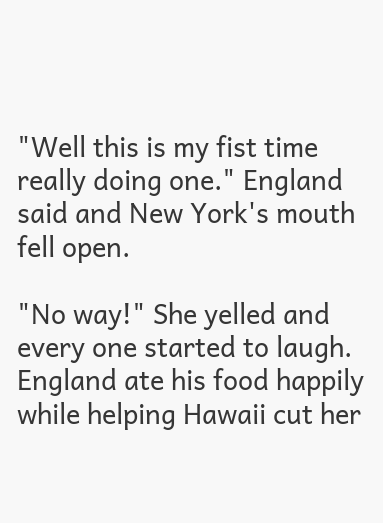"Well this is my fist time really doing one." England said and New York's mouth fell open.

"No way!" She yelled and every one started to laugh. England ate his food happily while helping Hawaii cut her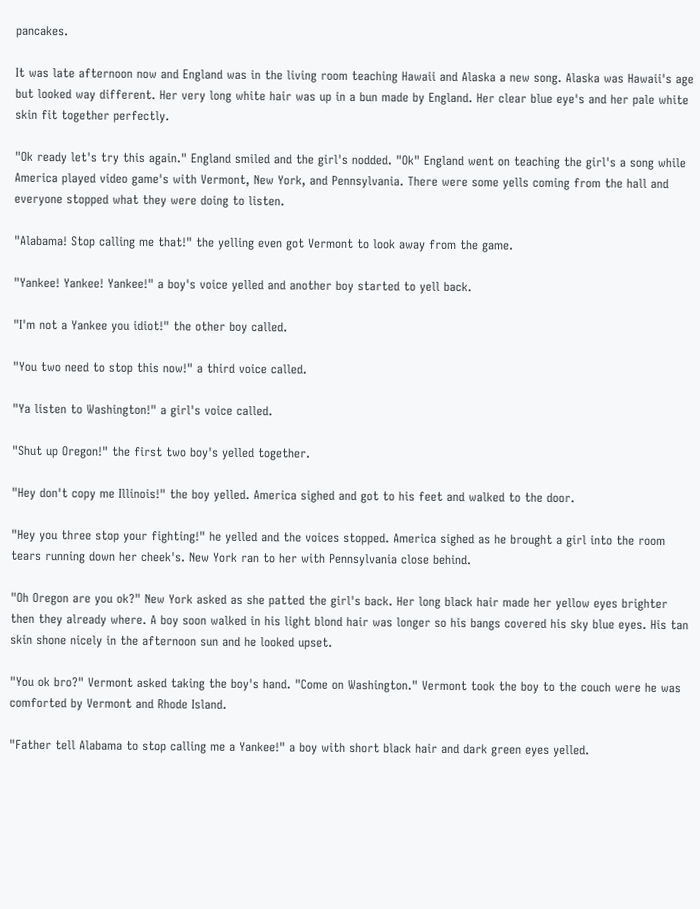pancakes.

It was late afternoon now and England was in the living room teaching Hawaii and Alaska a new song. Alaska was Hawaii's age but looked way different. Her very long white hair was up in a bun made by England. Her clear blue eye's and her pale white skin fit together perfectly.

"Ok ready let's try this again." England smiled and the girl's nodded. "Ok" England went on teaching the girl's a song while America played video game's with Vermont, New York, and Pennsylvania. There were some yells coming from the hall and everyone stopped what they were doing to listen.

"Alabama! Stop calling me that!" the yelling even got Vermont to look away from the game.

"Yankee! Yankee! Yankee!" a boy's voice yelled and another boy started to yell back.

"I'm not a Yankee you idiot!" the other boy called.

"You two need to stop this now!" a third voice called.

"Ya listen to Washington!" a girl's voice called.

"Shut up Oregon!" the first two boy's yelled together.

"Hey don't copy me Illinois!" the boy yelled. America sighed and got to his feet and walked to the door.

"Hey you three stop your fighting!" he yelled and the voices stopped. America sighed as he brought a girl into the room tears running down her cheek's. New York ran to her with Pennsylvania close behind.

"Oh Oregon are you ok?" New York asked as she patted the girl's back. Her long black hair made her yellow eyes brighter then they already where. A boy soon walked in his light blond hair was longer so his bangs covered his sky blue eyes. His tan skin shone nicely in the afternoon sun and he looked upset.

"You ok bro?" Vermont asked taking the boy's hand. "Come on Washington." Vermont took the boy to the couch were he was comforted by Vermont and Rhode Island.

"Father tell Alabama to stop calling me a Yankee!" a boy with short black hair and dark green eyes yelled.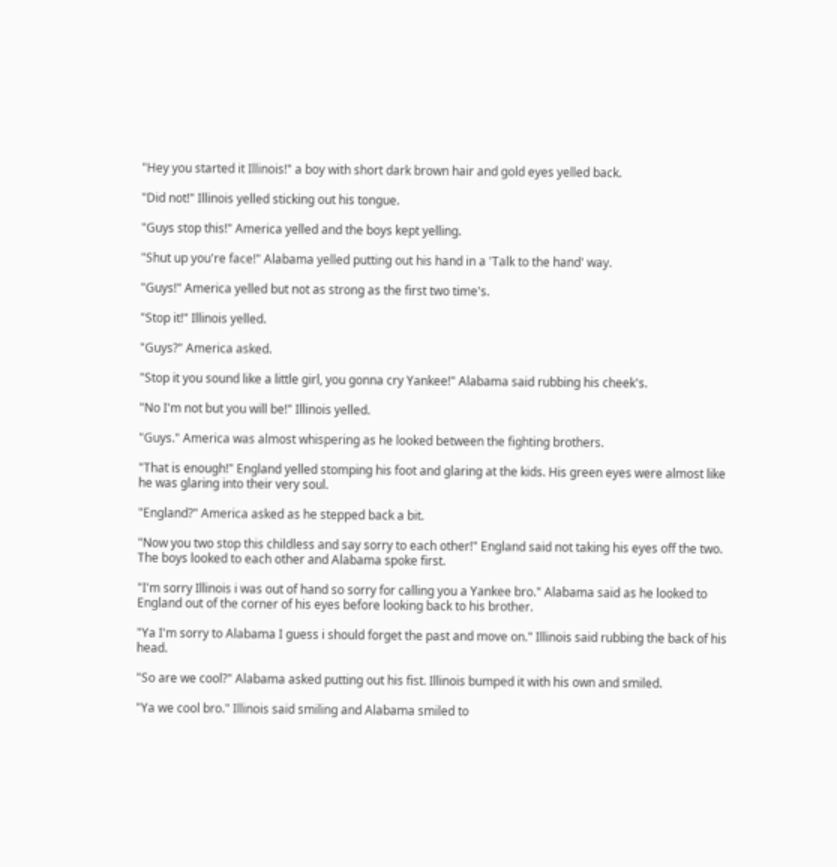"Hey you started it Illinois!" a boy with short dark brown hair and gold eyes yelled back.

"Did not!" Illinois yelled sticking out his tongue.

"Guys stop this!" America yelled and the boys kept yelling.

"Shut up you're face!" Alabama yelled putting out his hand in a 'Talk to the hand' way.

"Guys!" America yelled but not as strong as the first two time's.

"Stop it!" Illinois yelled.

"Guys?" America asked.

"Stop it you sound like a little girl, you gonna cry Yankee!" Alabama said rubbing his cheek's.

"No I'm not but you will be!" Illinois yelled.

"Guys." America was almost whispering as he looked between the fighting brothers.

"That is enough!" England yelled stomping his foot and glaring at the kids. His green eyes were almost like he was glaring into their very soul.

"England?" America asked as he stepped back a bit.

"Now you two stop this childless and say sorry to each other!" England said not taking his eyes off the two. The boys looked to each other and Alabama spoke first.

"I'm sorry Illinois i was out of hand so sorry for calling you a Yankee bro." Alabama said as he looked to England out of the corner of his eyes before looking back to his brother.

"Ya I'm sorry to Alabama I guess i should forget the past and move on." Illinois said rubbing the back of his head.

"So are we cool?" Alabama asked putting out his fist. Illinois bumped it with his own and smiled.

"Ya we cool bro." Illinois said smiling and Alabama smiled to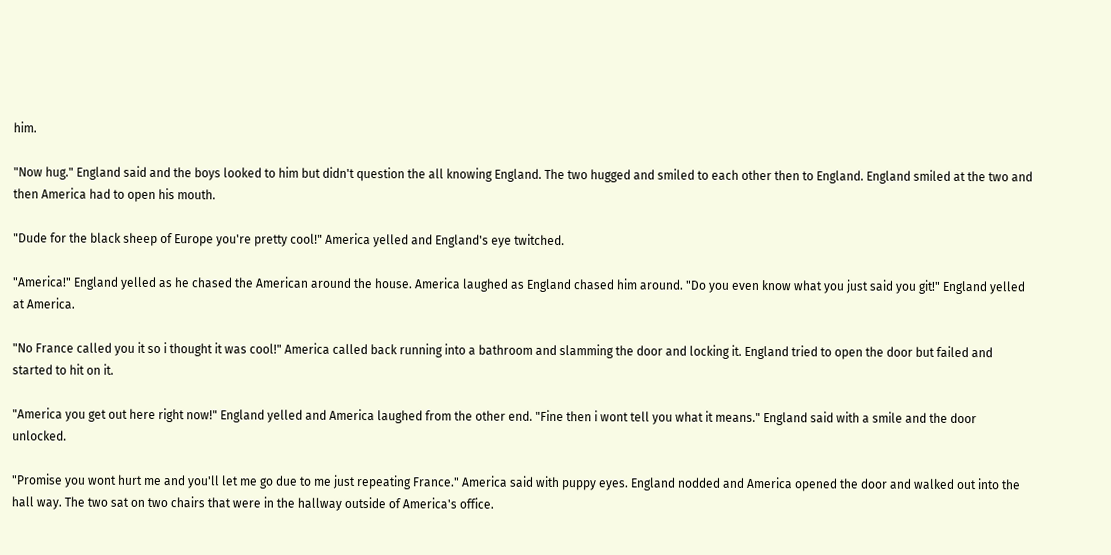him.

"Now hug." England said and the boys looked to him but didn't question the all knowing England. The two hugged and smiled to each other then to England. England smiled at the two and then America had to open his mouth.

"Dude for the black sheep of Europe you're pretty cool!" America yelled and England's eye twitched.

"America!" England yelled as he chased the American around the house. America laughed as England chased him around. "Do you even know what you just said you git!" England yelled at America.

"No France called you it so i thought it was cool!" America called back running into a bathroom and slamming the door and locking it. England tried to open the door but failed and started to hit on it.

"America you get out here right now!" England yelled and America laughed from the other end. "Fine then i wont tell you what it means." England said with a smile and the door unlocked.

"Promise you wont hurt me and you'll let me go due to me just repeating France." America said with puppy eyes. England nodded and America opened the door and walked out into the hall way. The two sat on two chairs that were in the hallway outside of America's office.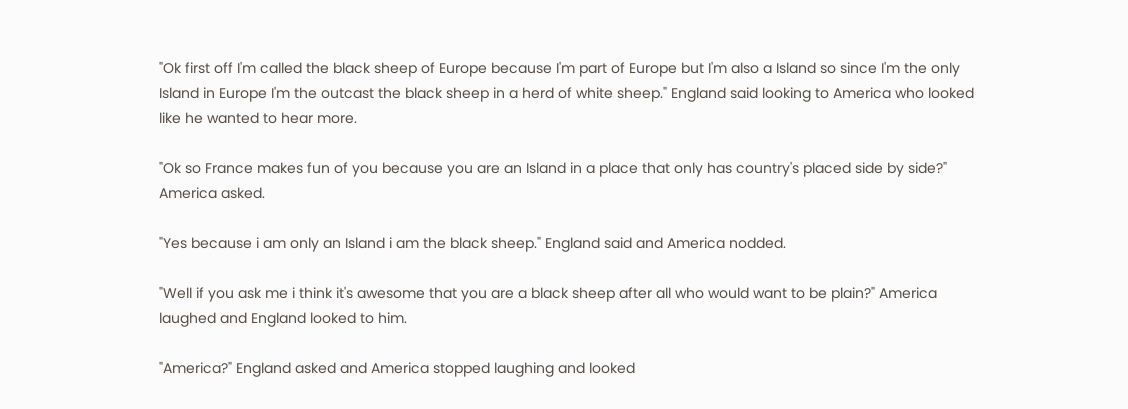"Ok first off I'm called the black sheep of Europe because I'm part of Europe but I'm also a Island so since I'm the only Island in Europe I'm the outcast the black sheep in a herd of white sheep." England said looking to America who looked like he wanted to hear more.

"Ok so France makes fun of you because you are an Island in a place that only has country's placed side by side?" America asked.

"Yes because i am only an Island i am the black sheep." England said and America nodded.

"Well if you ask me i think it's awesome that you are a black sheep after all who would want to be plain?" America laughed and England looked to him.

"America?" England asked and America stopped laughing and looked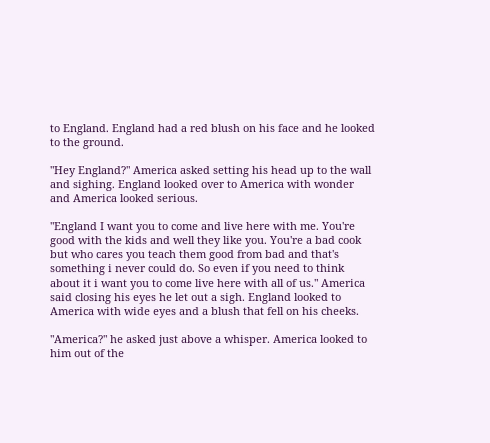to England. England had a red blush on his face and he looked to the ground.

"Hey England?" America asked setting his head up to the wall and sighing. England looked over to America with wonder and America looked serious.

"England I want you to come and live here with me. You're good with the kids and well they like you. You're a bad cook but who cares you teach them good from bad and that's something i never could do. So even if you need to think about it i want you to come live here with all of us." America said closing his eyes he let out a sigh. England looked to America with wide eyes and a blush that fell on his cheeks.

"America?" he asked just above a whisper. America looked to him out of the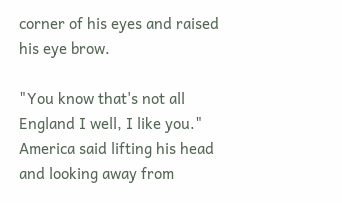corner of his eyes and raised his eye brow.

"You know that's not all England I well, I like you." America said lifting his head and looking away from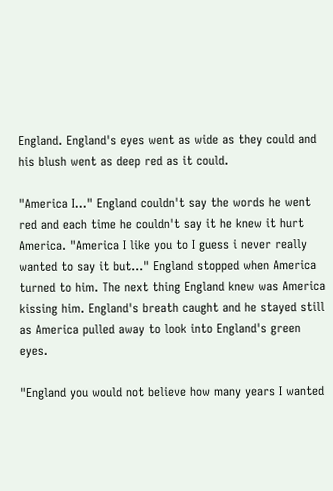England. England's eyes went as wide as they could and his blush went as deep red as it could.

"America I..." England couldn't say the words he went red and each time he couldn't say it he knew it hurt America. "America I like you to I guess i never really wanted to say it but..." England stopped when America turned to him. The next thing England knew was America kissing him. England's breath caught and he stayed still as America pulled away to look into England's green eyes.

"England you would not believe how many years I wanted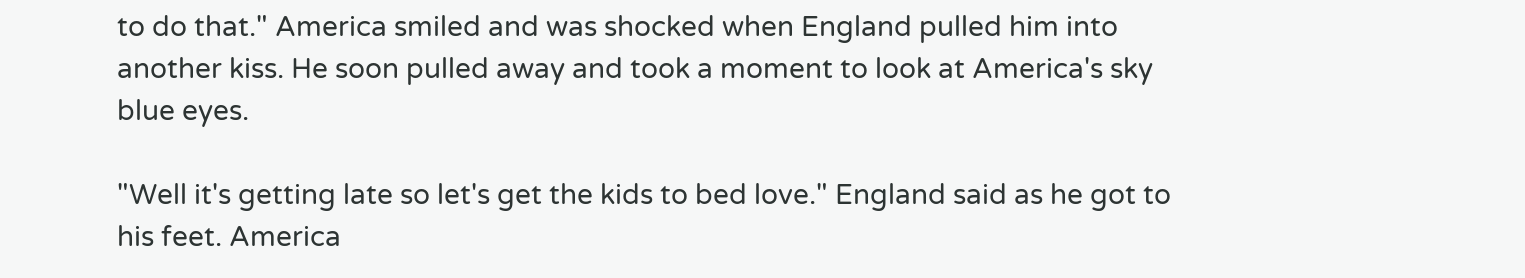to do that." America smiled and was shocked when England pulled him into another kiss. He soon pulled away and took a moment to look at America's sky blue eyes.

"Well it's getting late so let's get the kids to bed love." England said as he got to his feet. America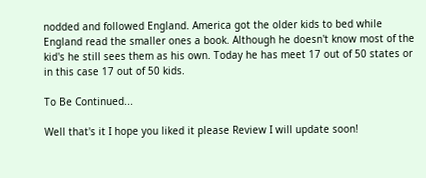nodded and followed England. America got the older kids to bed while England read the smaller ones a book. Although he doesn't know most of the kid's he still sees them as his own. Today he has meet 17 out of 50 states or in this case 17 out of 50 kids.

To Be Continued...

Well that's it I hope you liked it please Review I will update soon!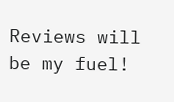Reviews will be my fuel!